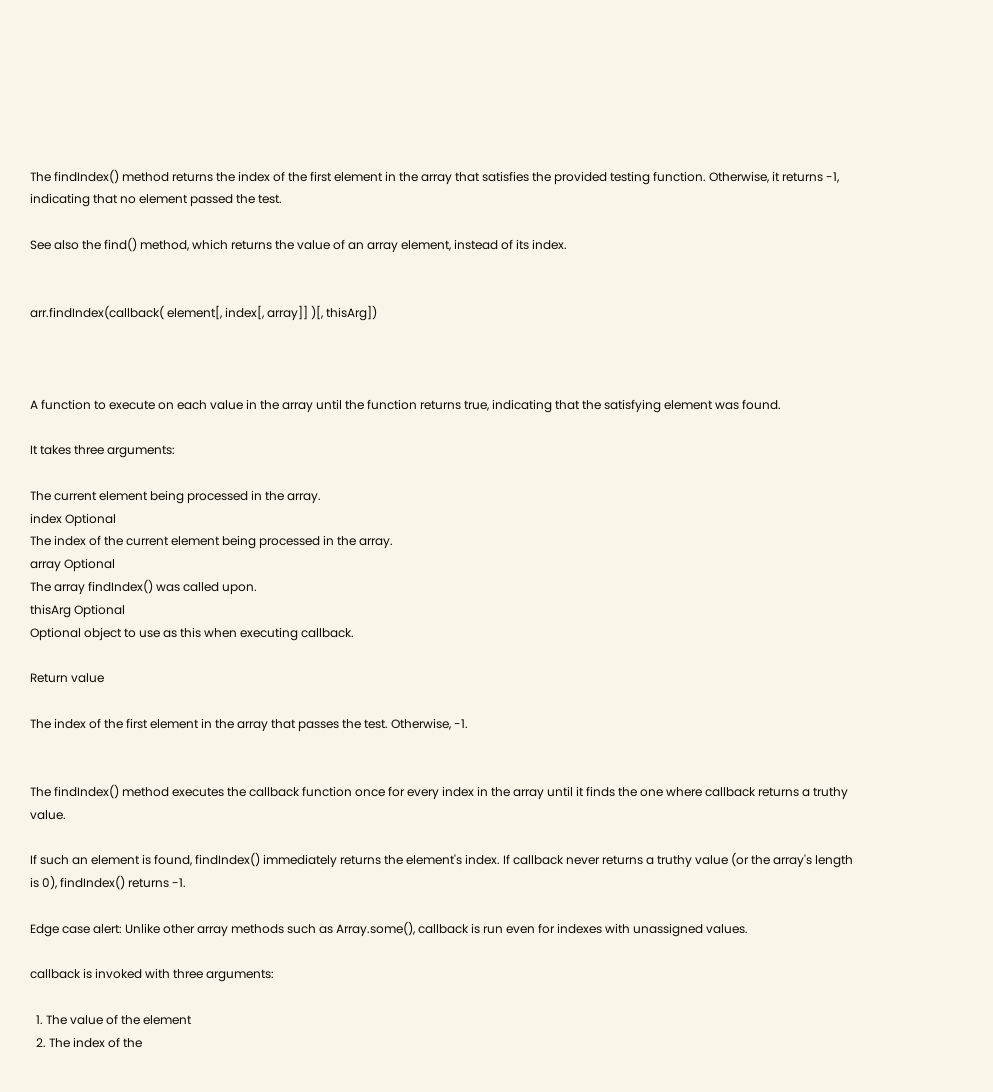The findIndex() method returns the index of the first element in the array that satisfies the provided testing function. Otherwise, it returns -1, indicating that no element passed the test.

See also the find() method, which returns the value of an array element, instead of its index.


arr.findIndex(callback( element[, index[, array]] )[, thisArg])



A function to execute on each value in the array until the function returns true, indicating that the satisfying element was found.

It takes three arguments:

The current element being processed in the array.
index Optional
The index of the current element being processed in the array.
array Optional
The array findIndex() was called upon.
thisArg Optional
Optional object to use as this when executing callback.

Return value

The index of the first element in the array that passes the test. Otherwise, -1.


The findIndex() method executes the callback function once for every index in the array until it finds the one where callback returns a truthy value.

If such an element is found, findIndex() immediately returns the element's index. If callback never returns a truthy value (or the array's length is 0), findIndex() returns -1.

Edge case alert: Unlike other array methods such as Array.some(), callback is run even for indexes with unassigned values.

callback is invoked with three arguments:

  1. The value of the element
  2. The index of the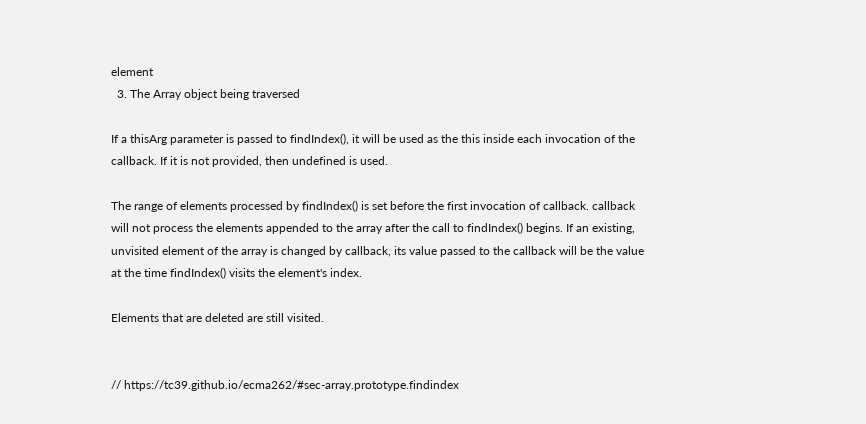element
  3. The Array object being traversed

If a thisArg parameter is passed to findIndex(), it will be used as the this inside each invocation of the callback. If it is not provided, then undefined is used.

The range of elements processed by findIndex() is set before the first invocation of callback. callback will not process the elements appended to the array after the call to findIndex() begins. If an existing, unvisited element of the array is changed by callback, its value passed to the callback will be the value at the time findIndex() visits the element's index.

Elements that are deleted are still visited.


// https://tc39.github.io/ecma262/#sec-array.prototype.findindex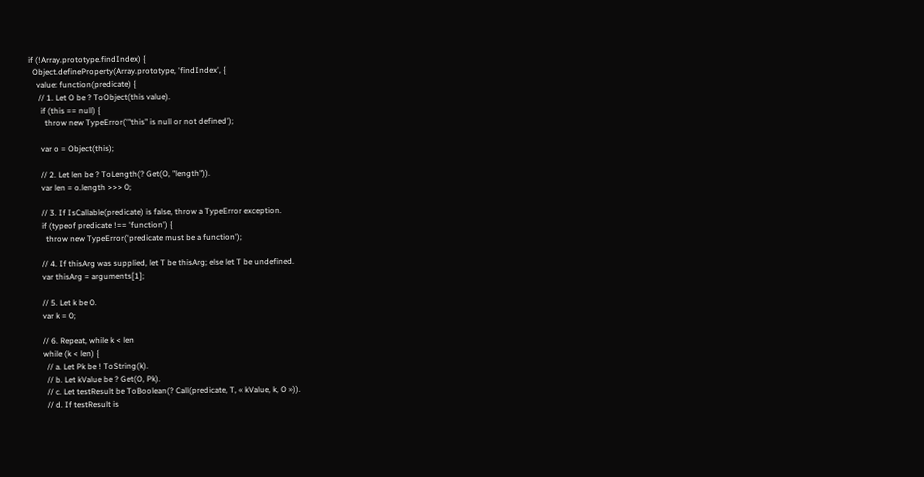if (!Array.prototype.findIndex) {
  Object.defineProperty(Array.prototype, 'findIndex', {
    value: function(predicate) {
     // 1. Let O be ? ToObject(this value).
      if (this == null) {
        throw new TypeError('"this" is null or not defined');

      var o = Object(this);

      // 2. Let len be ? ToLength(? Get(O, "length")).
      var len = o.length >>> 0;

      // 3. If IsCallable(predicate) is false, throw a TypeError exception.
      if (typeof predicate !== 'function') {
        throw new TypeError('predicate must be a function');

      // 4. If thisArg was supplied, let T be thisArg; else let T be undefined.
      var thisArg = arguments[1];

      // 5. Let k be 0.
      var k = 0;

      // 6. Repeat, while k < len
      while (k < len) {
        // a. Let Pk be ! ToString(k).
        // b. Let kValue be ? Get(O, Pk).
        // c. Let testResult be ToBoolean(? Call(predicate, T, « kValue, k, O »)).
        // d. If testResult is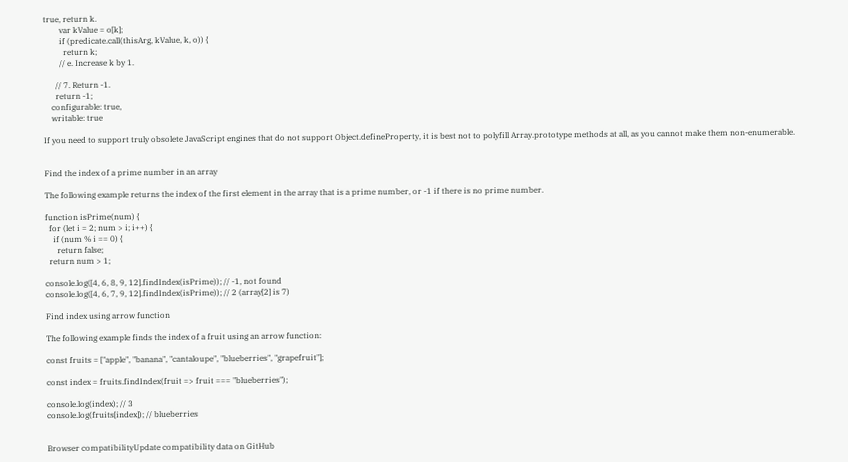true, return k.
        var kValue = o[k];
        if (predicate.call(thisArg, kValue, k, o)) {
          return k;
        // e. Increase k by 1.

      // 7. Return -1.
      return -1;
    configurable: true,
    writable: true

If you need to support truly obsolete JavaScript engines that do not support Object.defineProperty, it is best not to polyfill Array.prototype methods at all, as you cannot make them non-enumerable.


Find the index of a prime number in an array

The following example returns the index of the first element in the array that is a prime number, or -1 if there is no prime number.

function isPrime(num) {
  for (let i = 2; num > i; i++) {
    if (num % i == 0) {
      return false;
  return num > 1;

console.log([4, 6, 8, 9, 12].findIndex(isPrime)); // -1, not found
console.log([4, 6, 7, 9, 12].findIndex(isPrime)); // 2 (array[2] is 7)

Find index using arrow function

The following example finds the index of a fruit using an arrow function:

const fruits = ["apple", "banana", "cantaloupe", "blueberries", "grapefruit"];

const index = fruits.findIndex(fruit => fruit === "blueberries");

console.log(index); // 3
console.log(fruits[index]); // blueberries


Browser compatibilityUpdate compatibility data on GitHub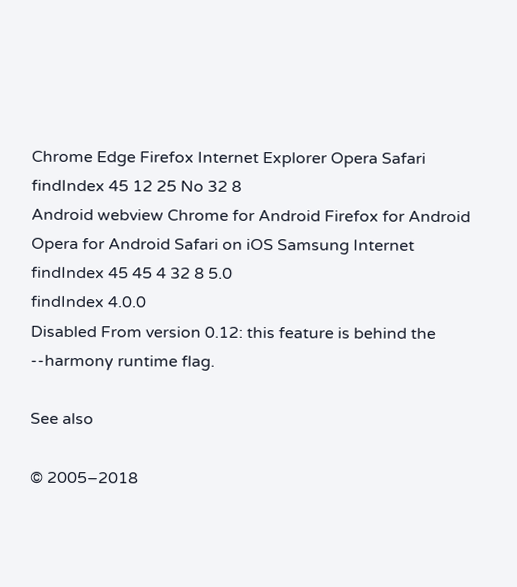Chrome Edge Firefox Internet Explorer Opera Safari
findIndex 45 12 25 No 32 8
Android webview Chrome for Android Firefox for Android Opera for Android Safari on iOS Samsung Internet
findIndex 45 45 4 32 8 5.0
findIndex 4.0.0
Disabled From version 0.12: this feature is behind the --harmony runtime flag.

See also

© 2005–2018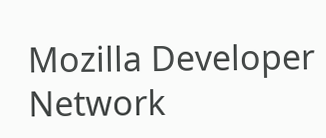Mozilla Developer Network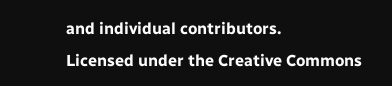and individual contributors.
Licensed under the Creative Commons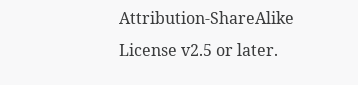Attribution-ShareAlike License v2.5 or later.